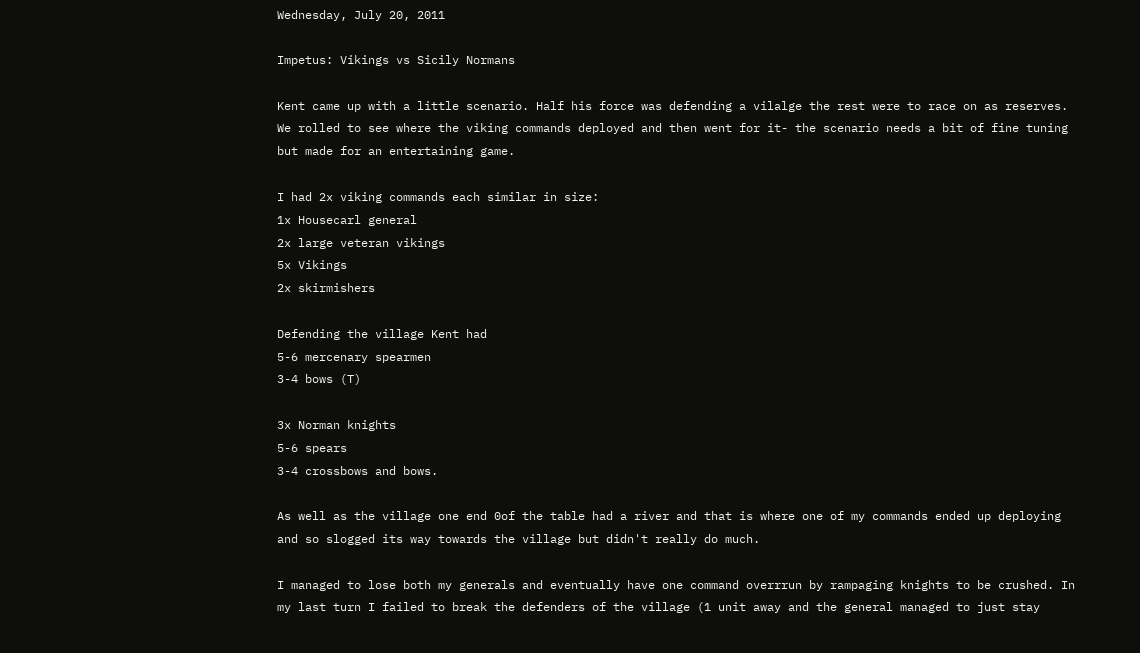Wednesday, July 20, 2011

Impetus: Vikings vs Sicily Normans

Kent came up with a little scenario. Half his force was defending a vilalge the rest were to race on as reserves. We rolled to see where the viking commands deployed and then went for it- the scenario needs a bit of fine tuning but made for an entertaining game.

I had 2x viking commands each similar in size:
1x Housecarl general
2x large veteran vikings
5x Vikings
2x skirmishers

Defending the village Kent had
5-6 mercenary spearmen
3-4 bows (T)

3x Norman knights
5-6 spears
3-4 crossbows and bows.

As well as the village one end 0of the table had a river and that is where one of my commands ended up deploying and so slogged its way towards the village but didn't really do much.

I managed to lose both my generals and eventually have one command overrrun by rampaging knights to be crushed. In my last turn I failed to break the defenders of the village (1 unit away and the general managed to just stay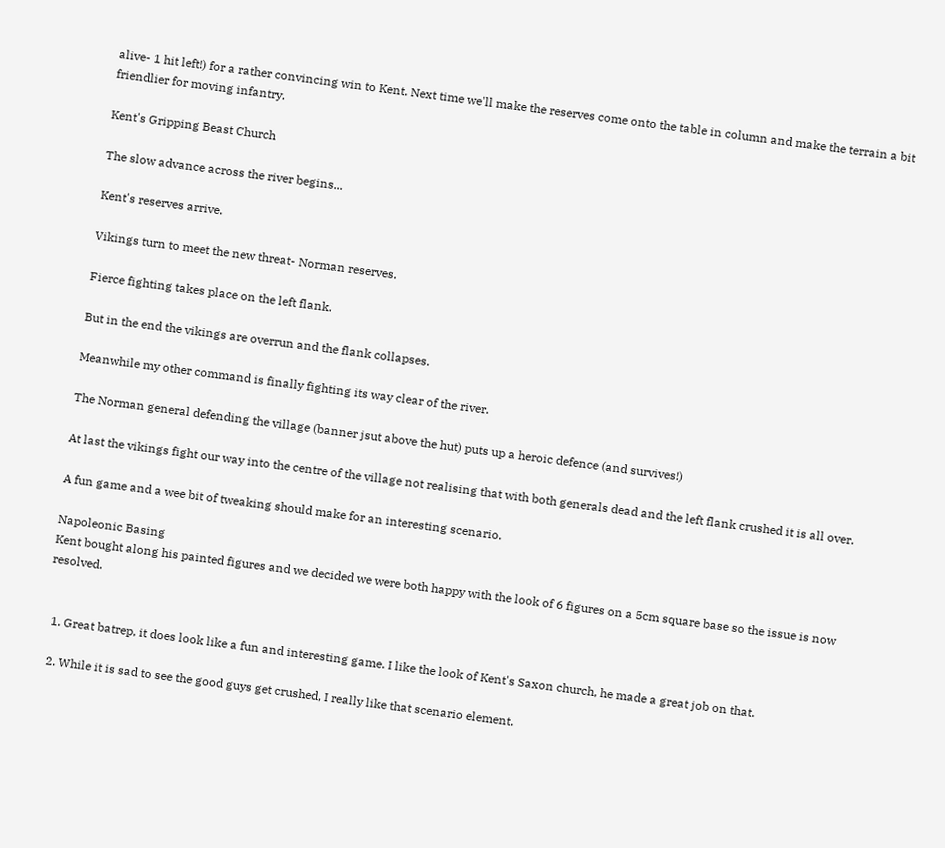alive- 1 hit left!) for a rather convincing win to Kent. Next time we'll make the reserves come onto the table in column and make the terrain a bit friendlier for moving infantry.

Kent's Gripping Beast Church

The slow advance across the river begins...

Kent's reserves arrive.

Vikings turn to meet the new threat- Norman reserves.

Fierce fighting takes place on the left flank.

But in the end the vikings are overrun and the flank collapses.

Meanwhile my other command is finally fighting its way clear of the river.

The Norman general defending the village (banner jsut above the hut) puts up a heroic defence (and survives!)

At last the vikings fight our way into the centre of the village not realising that with both generals dead and the left flank crushed it is all over.

A fun game and a wee bit of tweaking should make for an interesting scenario.

Napoleonic Basing
Kent bought along his painted figures and we decided we were both happy with the look of 6 figures on a 5cm square base so the issue is now resolved.


  1. Great batrep, it does look like a fun and interesting game. I like the look of Kent's Saxon church, he made a great job on that.

  2. While it is sad to see the good guys get crushed, I really like that scenario element.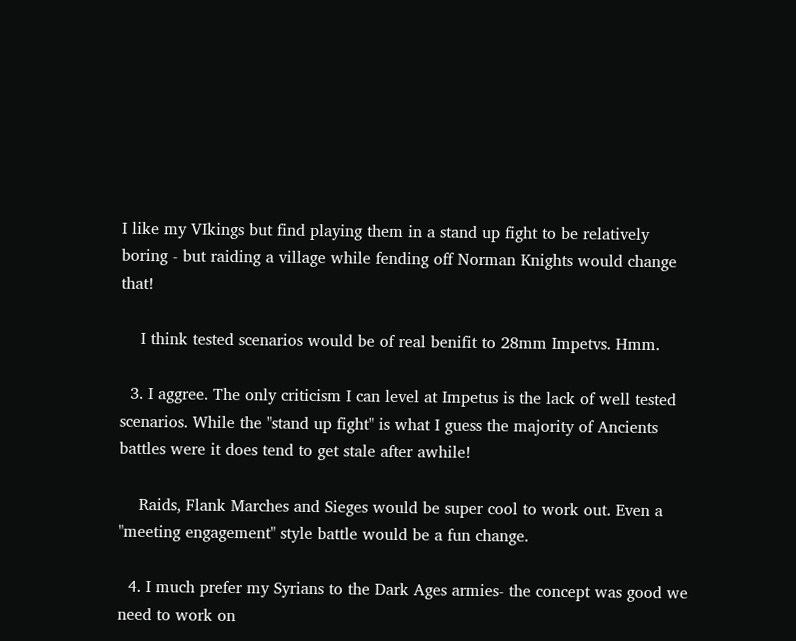I like my VIkings but find playing them in a stand up fight to be relatively boring - but raiding a village while fending off Norman Knights would change that!

    I think tested scenarios would be of real benifit to 28mm Impetvs. Hmm.

  3. I aggree. The only criticism I can level at Impetus is the lack of well tested scenarios. While the "stand up fight" is what I guess the majority of Ancients battles were it does tend to get stale after awhile!

    Raids, Flank Marches and Sieges would be super cool to work out. Even a "meeting engagement" style battle would be a fun change.

  4. I much prefer my Syrians to the Dark Ages armies- the concept was good we need to work on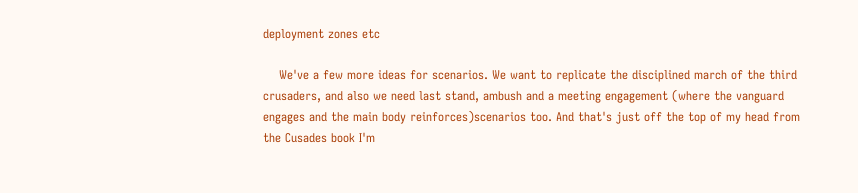deployment zones etc

    We've a few more ideas for scenarios. We want to replicate the disciplined march of the third crusaders, and also we need last stand, ambush and a meeting engagement (where the vanguard engages and the main body reinforces)scenarios too. And that's just off the top of my head from the Cusades book I'm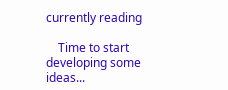currently reading

    Time to start developing some ideas...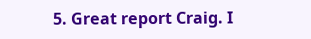5. Great report Craig. I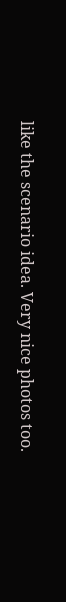like the scenario idea. Very nice photos too.